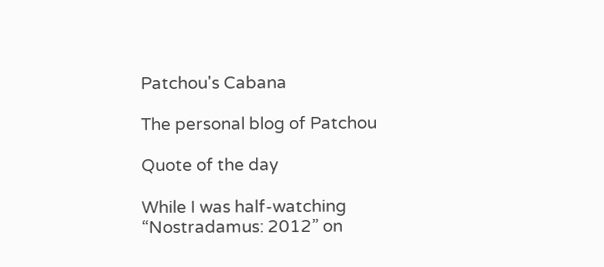Patchou's Cabana

The personal blog of Patchou

Quote of the day

While I was half-watching “Nostradamus: 2012” on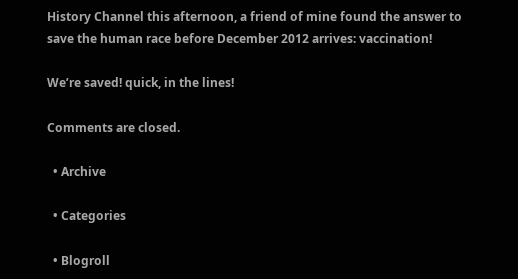History Channel this afternoon, a friend of mine found the answer to save the human race before December 2012 arrives: vaccination!

We’re saved! quick, in the lines!

Comments are closed.

  • Archive

  • Categories

  • Blogroll